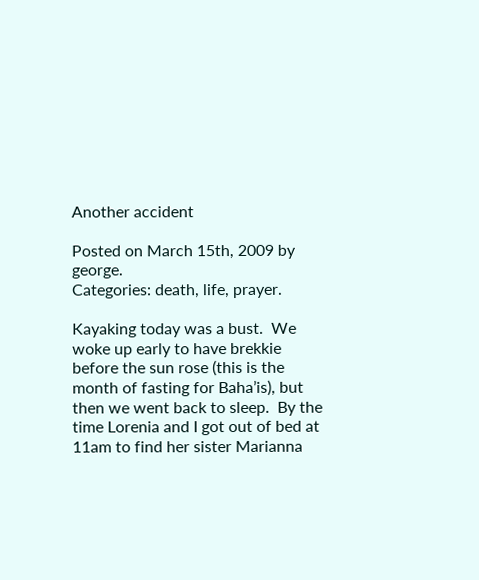Another accident

Posted on March 15th, 2009 by george.
Categories: death, life, prayer.

Kayaking today was a bust.  We woke up early to have brekkie before the sun rose (this is the month of fasting for Baha’is), but then we went back to sleep.  By the time Lorenia and I got out of bed at 11am to find her sister Marianna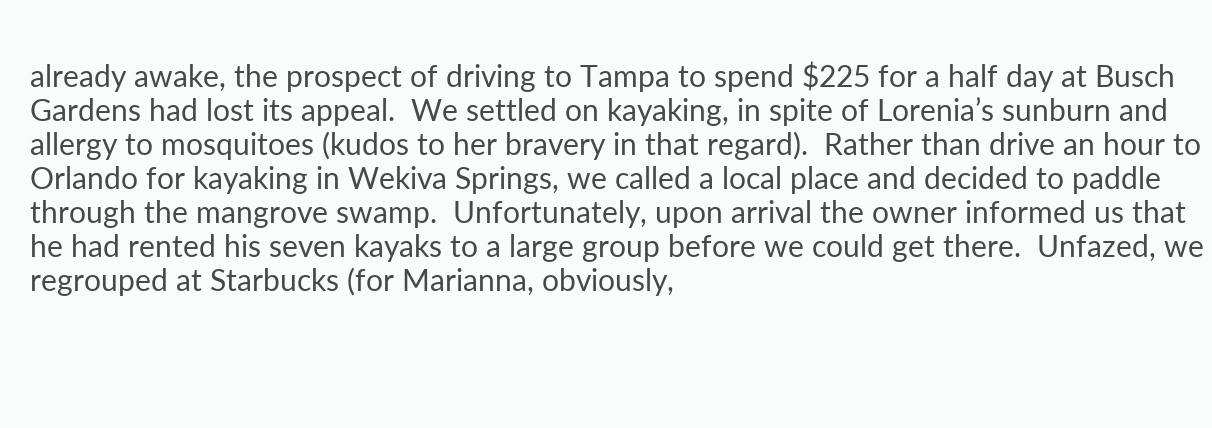already awake, the prospect of driving to Tampa to spend $225 for a half day at Busch Gardens had lost its appeal.  We settled on kayaking, in spite of Lorenia’s sunburn and allergy to mosquitoes (kudos to her bravery in that regard).  Rather than drive an hour to Orlando for kayaking in Wekiva Springs, we called a local place and decided to paddle through the mangrove swamp.  Unfortunately, upon arrival the owner informed us that he had rented his seven kayaks to a large group before we could get there.  Unfazed, we regrouped at Starbucks (for Marianna, obviously,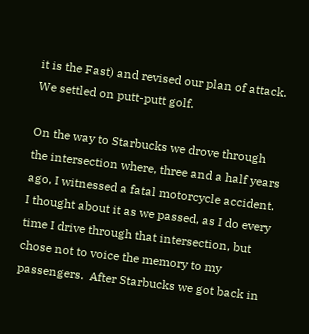it is the Fast) and revised our plan of attack.  We settled on putt-putt golf.

On the way to Starbucks we drove through the intersection where, three and a half years ago, I witnessed a fatal motorcycle accident.  I thought about it as we passed, as I do every time I drive through that intersection, but chose not to voice the memory to my passengers.  After Starbucks we got back in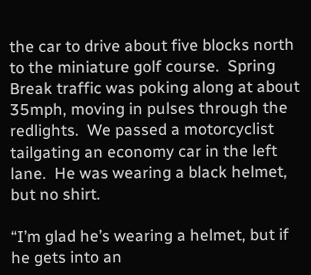the car to drive about five blocks north to the miniature golf course.  Spring Break traffic was poking along at about 35mph, moving in pulses through the redlights.  We passed a motorcyclist tailgating an economy car in the left lane.  He was wearing a black helmet, but no shirt.

“I’m glad he’s wearing a helmet, but if he gets into an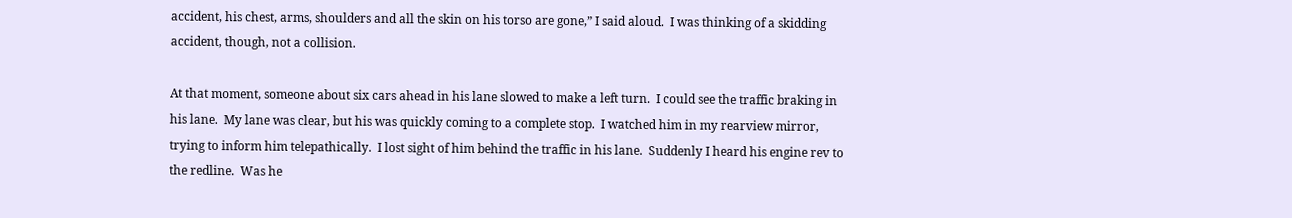accident, his chest, arms, shoulders and all the skin on his torso are gone,” I said aloud.  I was thinking of a skidding accident, though, not a collision.

At that moment, someone about six cars ahead in his lane slowed to make a left turn.  I could see the traffic braking in his lane.  My lane was clear, but his was quickly coming to a complete stop.  I watched him in my rearview mirror, trying to inform him telepathically.  I lost sight of him behind the traffic in his lane.  Suddenly I heard his engine rev to the redline.  Was he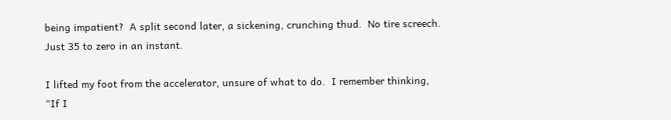being impatient?  A split second later, a sickening, crunching thud.  No tire screech.  Just 35 to zero in an instant.

I lifted my foot from the accelerator, unsure of what to do.  I remember thinking, “If I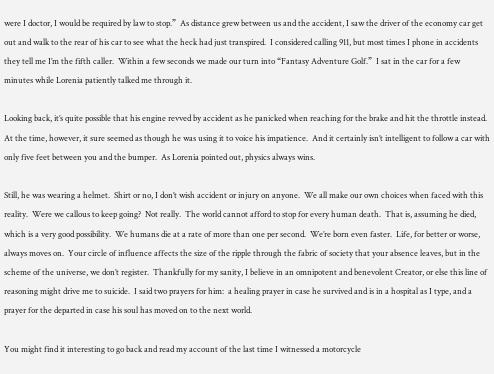were I doctor, I would be required by law to stop.”  As distance grew between us and the accident, I saw the driver of the economy car get out and walk to the rear of his car to see what the heck had just transpired.  I considered calling 911, but most times I phone in accidents they tell me I’m the fifth caller.  Within a few seconds we made our turn into “Fantasy Adventure Golf.”  I sat in the car for a few minutes while Lorenia patiently talked me through it.

Looking back, it’s quite possible that his engine revved by accident as he panicked when reaching for the brake and hit the throttle instead.  At the time, however, it sure seemed as though he was using it to voice his impatience.  And it certainly isn’t intelligent to follow a car with only five feet between you and the bumper.  As Lorenia pointed out, physics always wins.

Still, he was wearing a helmet.  Shirt or no, I don’t wish accident or injury on anyone.  We all make our own choices when faced with this reality.  Were we callous to keep going?  Not really.  The world cannot afford to stop for every human death.  That is, assuming he died, which is a very good possibility.  We humans die at a rate of more than one per second.  We’re born even faster.  Life, for better or worse, always moves on.  Your circle of influence affects the size of the ripple through the fabric of society that your absence leaves, but in the scheme of the universe, we don’t register.  Thankfully for my sanity, I believe in an omnipotent and benevolent Creator, or else this line of reasoning might drive me to suicide.  I said two prayers for him:  a healing prayer in case he survived and is in a hospital as I type, and a prayer for the departed in case his soul has moved on to the next world.

You might find it interesting to go back and read my account of the last time I witnessed a motorcycle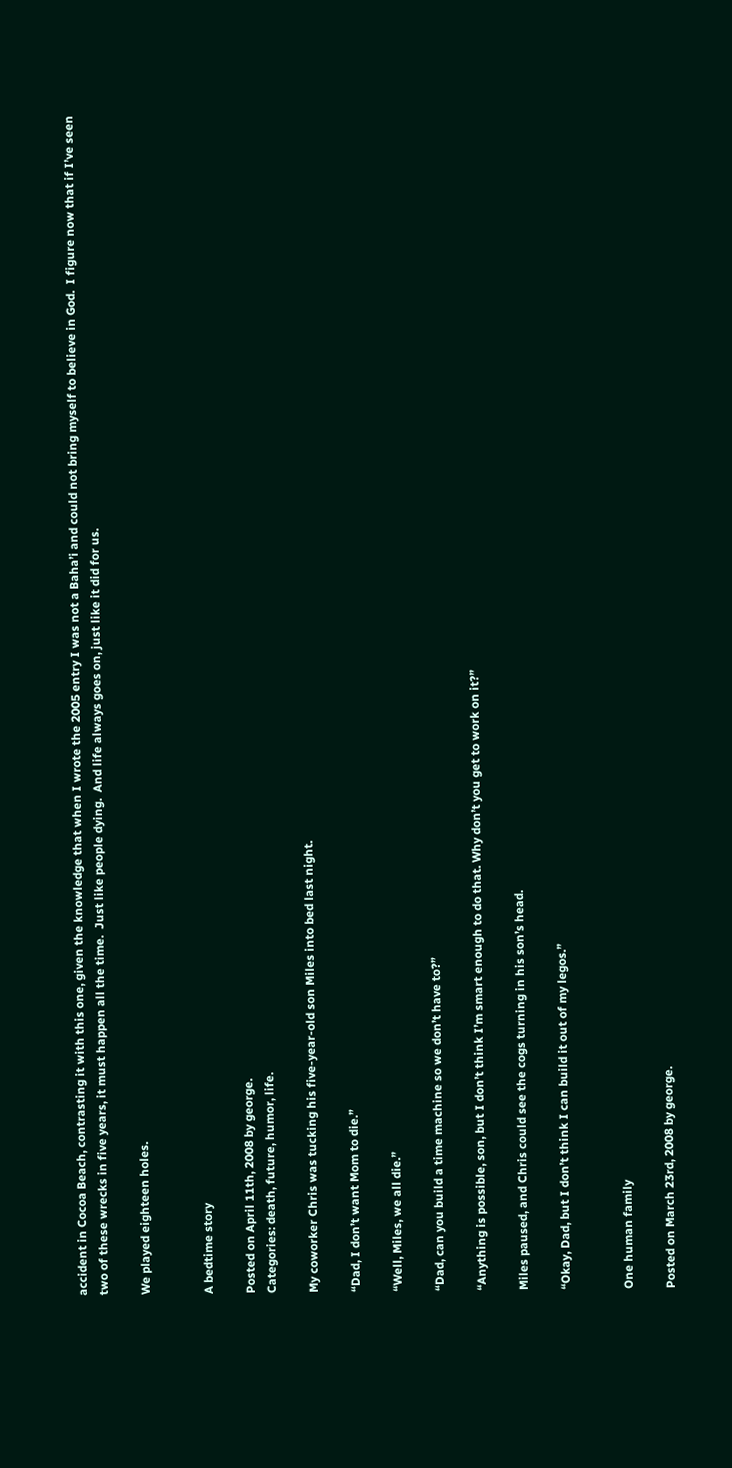accident in Cocoa Beach, contrasting it with this one, given the knowledge that when I wrote the 2005 entry I was not a Baha’i and could not bring myself to believe in God.  I figure now that if I’ve seen two of these wrecks in five years, it must happen all the time.  Just like people dying.  And life always goes on, just like it did for us.

We played eighteen holes.


A bedtime story

Posted on April 11th, 2008 by george.
Categories: death, future, humor, life.

My coworker Chris was tucking his five-year-old son Miles into bed last night.

“Dad, I don’t want Mom to die.”

“Well, Miles, we all die.”

“Dad, can you build a time machine so we don’t have to?”

“Anything is possible, son, but I don’t think I’m smart enough to do that. Why don’t you get to work on it?”

Miles paused, and Chris could see the cogs turning in his son’s head.

“Okay, Dad, but I don’t think I can build it out of my legos.”


One human family

Posted on March 23rd, 2008 by george.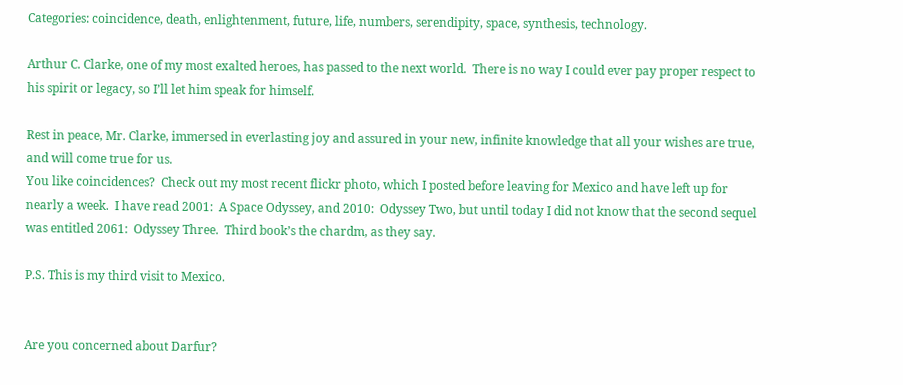Categories: coincidence, death, enlightenment, future, life, numbers, serendipity, space, synthesis, technology.

Arthur C. Clarke, one of my most exalted heroes, has passed to the next world.  There is no way I could ever pay proper respect to his spirit or legacy, so I’ll let him speak for himself.

Rest in peace, Mr. Clarke, immersed in everlasting joy and assured in your new, infinite knowledge that all your wishes are true, and will come true for us.
You like coincidences?  Check out my most recent flickr photo, which I posted before leaving for Mexico and have left up for nearly a week.  I have read 2001:  A Space Odyssey, and 2010:  Odyssey Two, but until today I did not know that the second sequel was entitled 2061:  Odyssey Three.  Third book’s the chardm, as they say.

P.S. This is my third visit to Mexico.


Are you concerned about Darfur?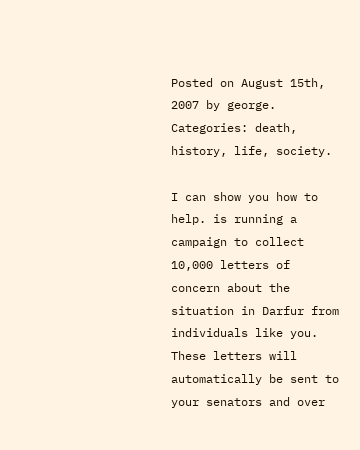Posted on August 15th, 2007 by george.
Categories: death, history, life, society.

I can show you how to help. is running a campaign to collect 10,000 letters of concern about the situation in Darfur from individuals like you. These letters will automatically be sent to your senators and over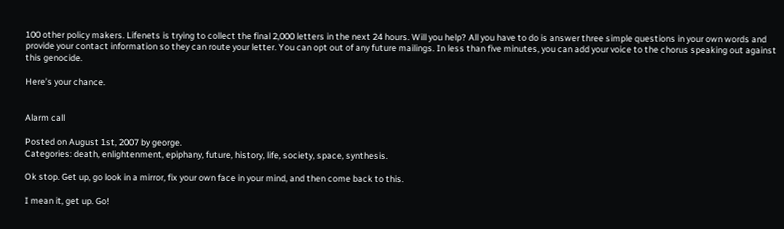100 other policy makers. Lifenets is trying to collect the final 2,000 letters in the next 24 hours. Will you help? All you have to do is answer three simple questions in your own words and provide your contact information so they can route your letter. You can opt out of any future mailings. In less than five minutes, you can add your voice to the chorus speaking out against this genocide.

Here’s your chance.


Alarm call

Posted on August 1st, 2007 by george.
Categories: death, enlightenment, epiphany, future, history, life, society, space, synthesis.

Ok stop. Get up, go look in a mirror, fix your own face in your mind, and then come back to this.

I mean it, get up. Go!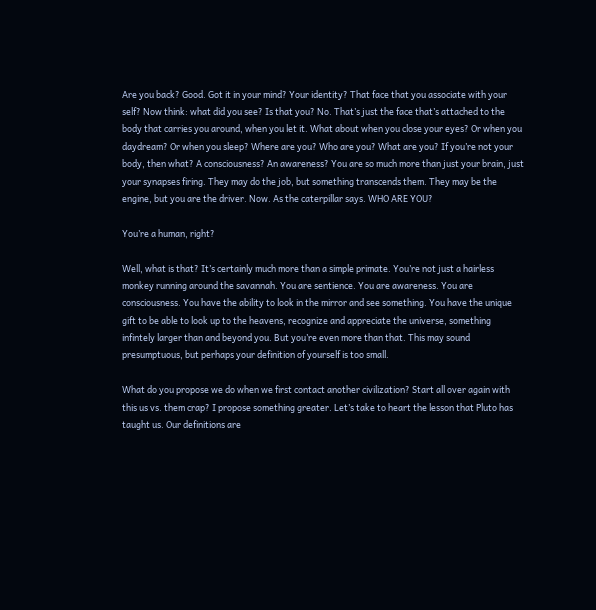Are you back? Good. Got it in your mind? Your identity? That face that you associate with your self? Now think: what did you see? Is that you? No. That’s just the face that’s attached to the body that carries you around, when you let it. What about when you close your eyes? Or when you daydream? Or when you sleep? Where are you? Who are you? What are you? If you’re not your body, then what? A consciousness? An awareness? You are so much more than just your brain, just your synapses firing. They may do the job, but something transcends them. They may be the engine, but you are the driver. Now. As the caterpillar says. WHO ARE YOU?

You’re a human, right?

Well, what is that? It’s certainly much more than a simple primate. You’re not just a hairless monkey running around the savannah. You are sentience. You are awareness. You are consciousness. You have the ability to look in the mirror and see something. You have the unique gift to be able to look up to the heavens, recognize and appreciate the universe, something infintely larger than and beyond you. But you’re even more than that. This may sound presumptuous, but perhaps your definition of yourself is too small.

What do you propose we do when we first contact another civilization? Start all over again with this us vs. them crap? I propose something greater. Let’s take to heart the lesson that Pluto has taught us. Our definitions are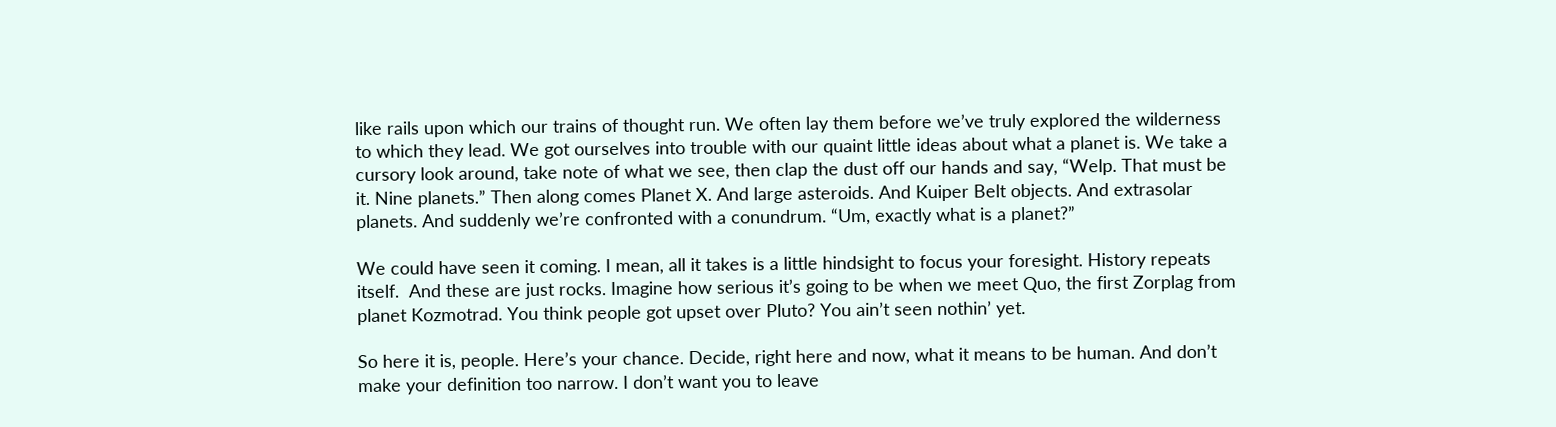like rails upon which our trains of thought run. We often lay them before we’ve truly explored the wilderness to which they lead. We got ourselves into trouble with our quaint little ideas about what a planet is. We take a cursory look around, take note of what we see, then clap the dust off our hands and say, “Welp. That must be it. Nine planets.” Then along comes Planet X. And large asteroids. And Kuiper Belt objects. And extrasolar planets. And suddenly we’re confronted with a conundrum. “Um, exactly what is a planet?”

We could have seen it coming. I mean, all it takes is a little hindsight to focus your foresight. History repeats itself.  And these are just rocks. Imagine how serious it’s going to be when we meet Quo, the first Zorplag from planet Kozmotrad. You think people got upset over Pluto? You ain’t seen nothin’ yet.

So here it is, people. Here’s your chance. Decide, right here and now, what it means to be human. And don’t make your definition too narrow. I don’t want you to leave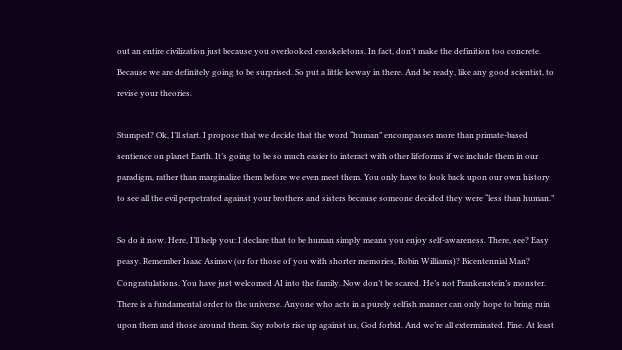out an entire civilization just because you overlooked exoskeletons. In fact, don’t make the definition too concrete. Because we are definitely going to be surprised. So put a little leeway in there. And be ready, like any good scientist, to revise your theories.

Stumped? Ok, I’ll start. I propose that we decide that the word “human” encompasses more than primate-based sentience on planet Earth. It’s going to be so much easier to interact with other lifeforms if we include them in our paradigm, rather than marginalize them before we even meet them. You only have to look back upon our own history to see all the evil perpetrated against your brothers and sisters because someone decided they were “less than human.”

So do it now. Here, I’ll help you: I declare that to be human simply means you enjoy self-awareness. There, see? Easy peasy. Remember Isaac Asimov (or for those of you with shorter memories, Robin Williams)? Bicentennial Man? Congratulations. You have just welcomed AI into the family. Now don’t be scared. He’s not Frankenstein’s monster. There is a fundamental order to the universe. Anyone who acts in a purely selfish manner can only hope to bring ruin upon them and those around them. Say robots rise up against us, God forbid. And we’re all exterminated. Fine. At least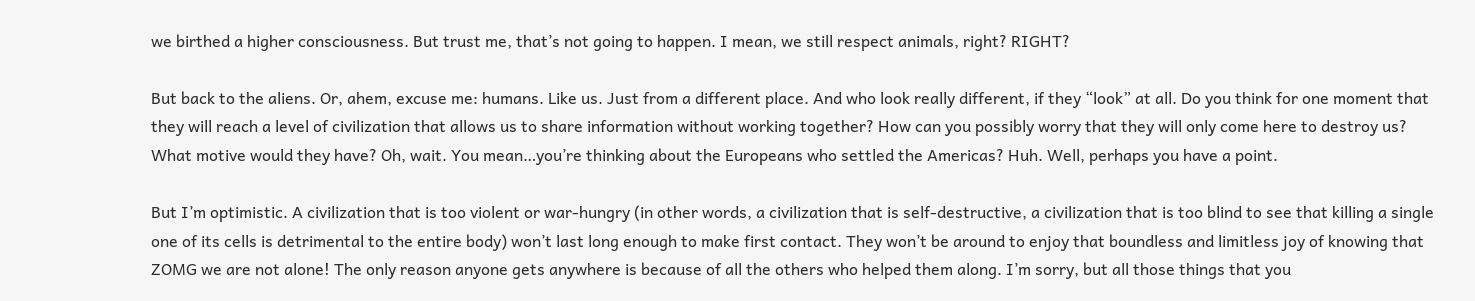we birthed a higher consciousness. But trust me, that’s not going to happen. I mean, we still respect animals, right? RIGHT?

But back to the aliens. Or, ahem, excuse me: humans. Like us. Just from a different place. And who look really different, if they “look” at all. Do you think for one moment that they will reach a level of civilization that allows us to share information without working together? How can you possibly worry that they will only come here to destroy us? What motive would they have? Oh, wait. You mean…you’re thinking about the Europeans who settled the Americas? Huh. Well, perhaps you have a point.

But I’m optimistic. A civilization that is too violent or war-hungry (in other words, a civilization that is self-destructive, a civilization that is too blind to see that killing a single one of its cells is detrimental to the entire body) won’t last long enough to make first contact. They won’t be around to enjoy that boundless and limitless joy of knowing that ZOMG we are not alone! The only reason anyone gets anywhere is because of all the others who helped them along. I’m sorry, but all those things that you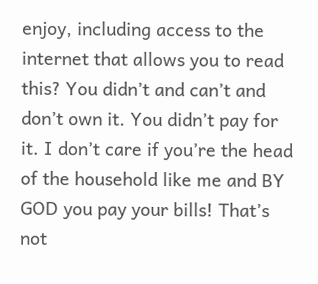enjoy, including access to the internet that allows you to read this? You didn’t and can’t and don’t own it. You didn’t pay for it. I don’t care if you’re the head of the household like me and BY GOD you pay your bills! That’s not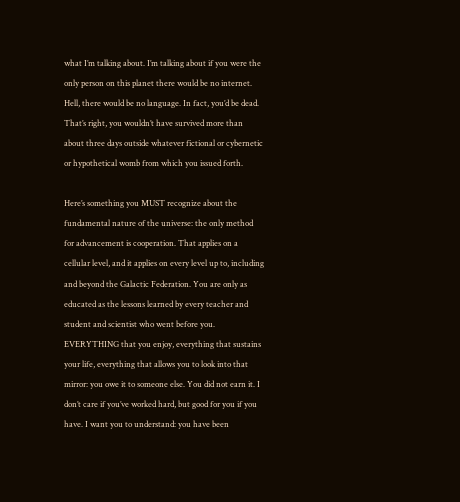what I’m talking about. I’m talking about if you were the only person on this planet there would be no internet. Hell, there would be no language. In fact, you’d be dead. That’s right, you wouldn’t have survived more than about three days outside whatever fictional or cybernetic or hypothetical womb from which you issued forth.

Here’s something you MUST recognize about the fundamental nature of the universe: the only method for advancement is cooperation. That applies on a cellular level, and it applies on every level up to, including and beyond the Galactic Federation. You are only as educated as the lessons learned by every teacher and student and scientist who went before you. EVERYTHING that you enjoy, everything that sustains your life, everything that allows you to look into that mirror: you owe it to someone else. You did not earn it. I don’t care if you’ve worked hard, but good for you if you have. I want you to understand: you have been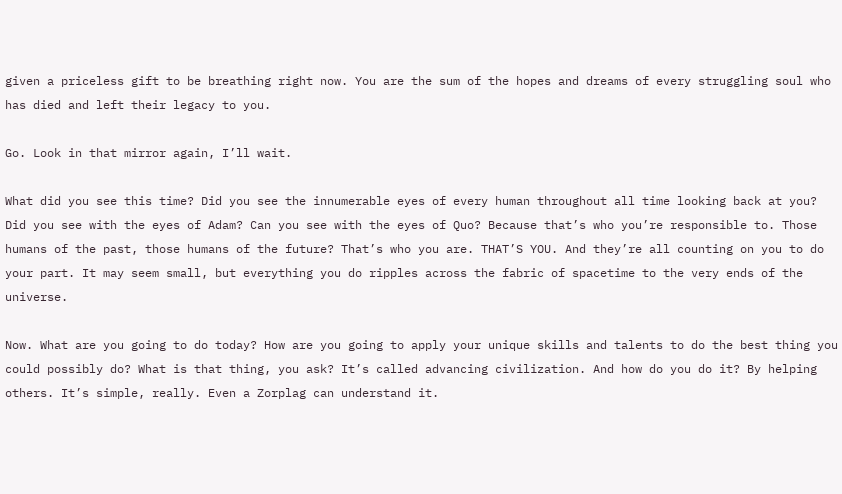given a priceless gift to be breathing right now. You are the sum of the hopes and dreams of every struggling soul who has died and left their legacy to you.

Go. Look in that mirror again, I’ll wait.

What did you see this time? Did you see the innumerable eyes of every human throughout all time looking back at you? Did you see with the eyes of Adam? Can you see with the eyes of Quo? Because that’s who you’re responsible to. Those humans of the past, those humans of the future? That’s who you are. THAT’S YOU. And they’re all counting on you to do your part. It may seem small, but everything you do ripples across the fabric of spacetime to the very ends of the universe.

Now. What are you going to do today? How are you going to apply your unique skills and talents to do the best thing you could possibly do? What is that thing, you ask? It’s called advancing civilization. And how do you do it? By helping others. It’s simple, really. Even a Zorplag can understand it.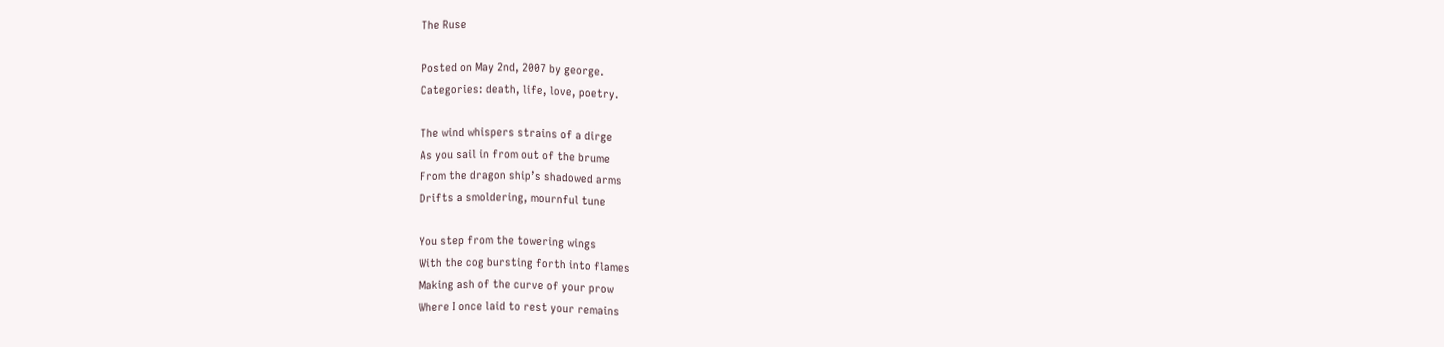The Ruse

Posted on May 2nd, 2007 by george.
Categories: death, life, love, poetry.

The wind whispers strains of a dirge
As you sail in from out of the brume
From the dragon ship’s shadowed arms
Drifts a smoldering, mournful tune

You step from the towering wings
With the cog bursting forth into flames
Making ash of the curve of your prow
Where I once laid to rest your remains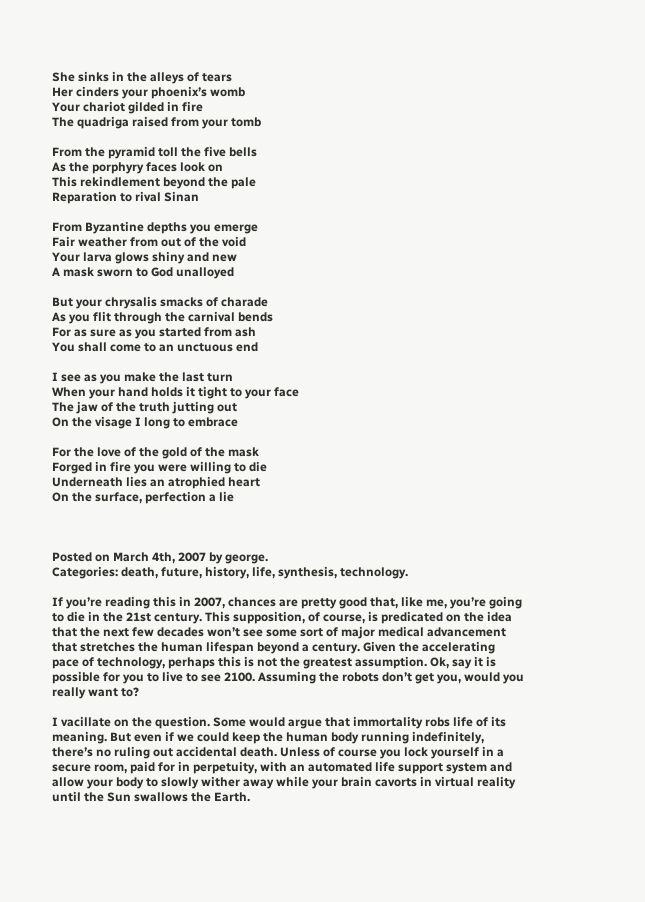She sinks in the alleys of tears
Her cinders your phoenix’s womb
Your chariot gilded in fire
The quadriga raised from your tomb

From the pyramid toll the five bells
As the porphyry faces look on
This rekindlement beyond the pale
Reparation to rival Sinan

From Byzantine depths you emerge
Fair weather from out of the void
Your larva glows shiny and new
A mask sworn to God unalloyed

But your chrysalis smacks of charade
As you flit through the carnival bends
For as sure as you started from ash
You shall come to an unctuous end

I see as you make the last turn
When your hand holds it tight to your face
The jaw of the truth jutting out
On the visage I long to embrace

For the love of the gold of the mask
Forged in fire you were willing to die
Underneath lies an atrophied heart
On the surface, perfection a lie



Posted on March 4th, 2007 by george.
Categories: death, future, history, life, synthesis, technology.

If you’re reading this in 2007, chances are pretty good that, like me, you’re going to die in the 21st century. This supposition, of course, is predicated on the idea that the next few decades won’t see some sort of major medical advancement that stretches the human lifespan beyond a century. Given the accelerating pace of technology, perhaps this is not the greatest assumption. Ok, say it is possible for you to live to see 2100. Assuming the robots don’t get you, would you really want to?

I vacillate on the question. Some would argue that immortality robs life of its meaning. But even if we could keep the human body running indefinitely, there’s no ruling out accidental death. Unless of course you lock yourself in a secure room, paid for in perpetuity, with an automated life support system and allow your body to slowly wither away while your brain cavorts in virtual reality until the Sun swallows the Earth.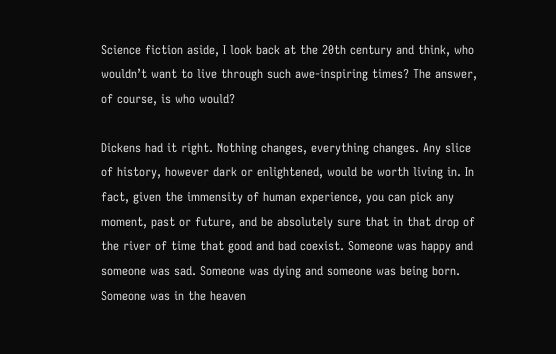Science fiction aside, I look back at the 20th century and think, who wouldn’t want to live through such awe-inspiring times? The answer, of course, is who would?

Dickens had it right. Nothing changes, everything changes. Any slice of history, however dark or enlightened, would be worth living in. In fact, given the immensity of human experience, you can pick any moment, past or future, and be absolutely sure that in that drop of the river of time that good and bad coexist. Someone was happy and someone was sad. Someone was dying and someone was being born. Someone was in the heaven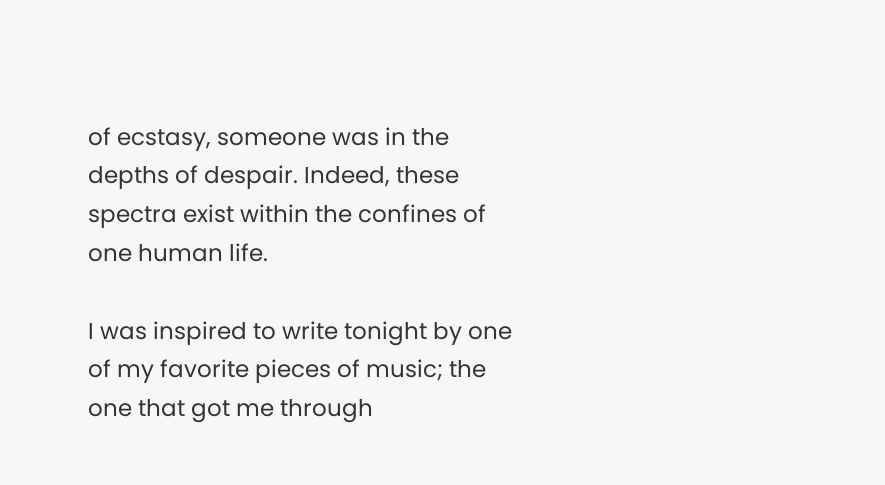of ecstasy, someone was in the depths of despair. Indeed, these spectra exist within the confines of one human life.

I was inspired to write tonight by one of my favorite pieces of music; the one that got me through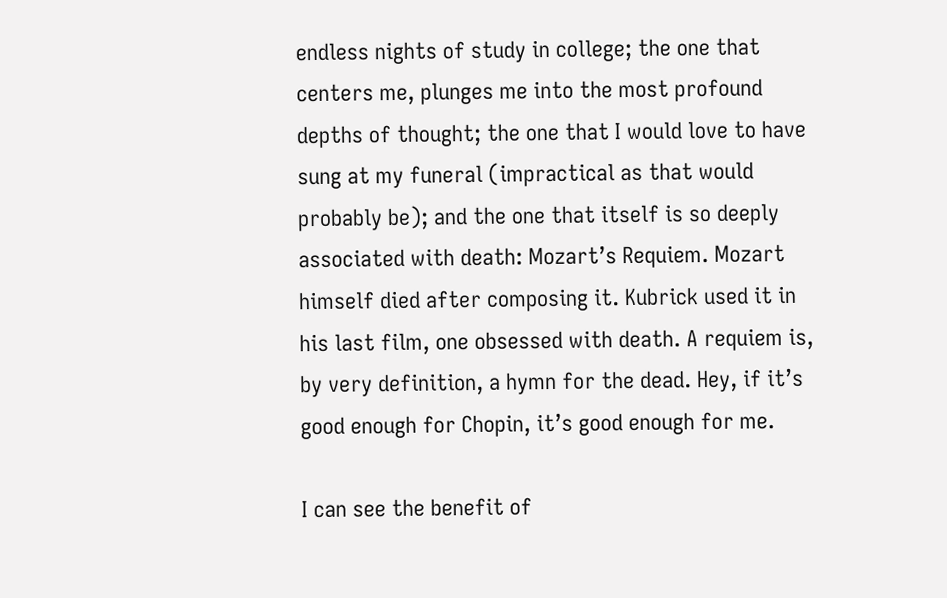endless nights of study in college; the one that centers me, plunges me into the most profound depths of thought; the one that I would love to have sung at my funeral (impractical as that would probably be); and the one that itself is so deeply associated with death: Mozart’s Requiem. Mozart himself died after composing it. Kubrick used it in his last film, one obsessed with death. A requiem is, by very definition, a hymn for the dead. Hey, if it’s good enough for Chopin, it’s good enough for me.

I can see the benefit of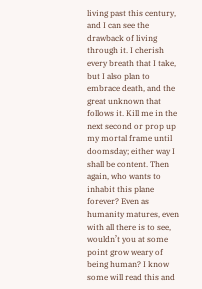living past this century, and I can see the drawback of living through it. I cherish every breath that I take, but I also plan to embrace death, and the great unknown that follows it. Kill me in the next second or prop up my mortal frame until doomsday; either way I shall be content. Then again, who wants to inhabit this plane forever? Even as humanity matures, even with all there is to see, wouldn’t you at some point grow weary of being human? I know some will read this and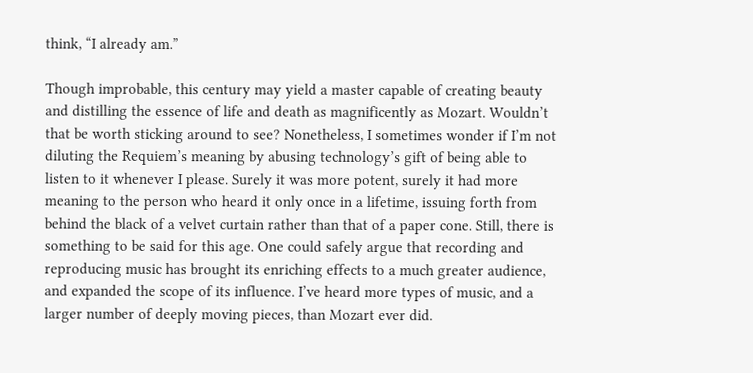think, “I already am.”

Though improbable, this century may yield a master capable of creating beauty and distilling the essence of life and death as magnificently as Mozart. Wouldn’t that be worth sticking around to see? Nonetheless, I sometimes wonder if I’m not diluting the Requiem’s meaning by abusing technology’s gift of being able to listen to it whenever I please. Surely it was more potent, surely it had more meaning to the person who heard it only once in a lifetime, issuing forth from behind the black of a velvet curtain rather than that of a paper cone. Still, there is something to be said for this age. One could safely argue that recording and reproducing music has brought its enriching effects to a much greater audience, and expanded the scope of its influence. I’ve heard more types of music, and a larger number of deeply moving pieces, than Mozart ever did.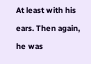At least with his ears. Then again, he was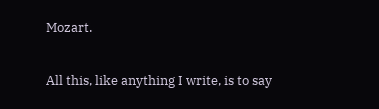Mozart.

All this, like anything I write, is to say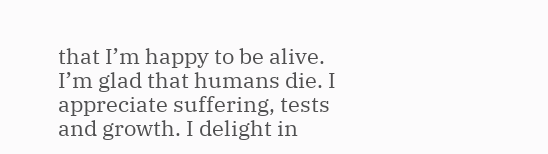that I’m happy to be alive. I’m glad that humans die. I appreciate suffering, tests and growth. I delight in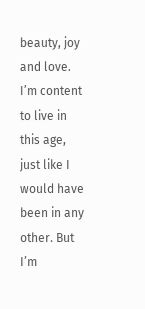beauty, joy and love.  I’m content to live in this age, just like I would have been in any other. But I’m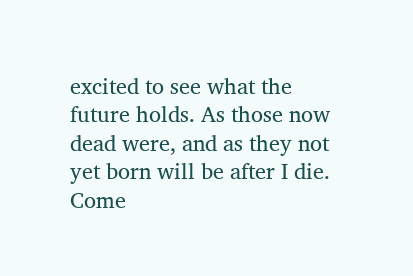excited to see what the future holds. As those now dead were, and as they not yet born will be after I die. Come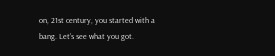on, 21st century, you started with a bang. Let’s see what you got.